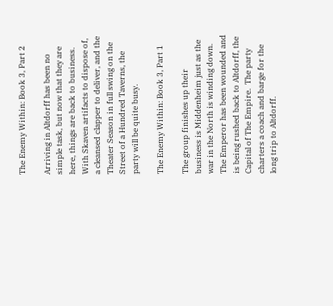The Enemy Within: Book 3, Part 2

Arriving in Altdorff has been no simple task, but now that they are here, things are back to business.  With Skaven artifacts to dispose of, a cleansed clapper to deliver, and the Theater Season in full swing on the Street of a Hundred Taverns, the party will be quite busy.

The Enemy Within: Book 3, Part 1

The group finishes up their business is Middenheim just as the war in the North is winding down. The Emperor has been wounded and is being rushed back to Altdorff, the Capital of The Empire.  The party charters a coach and barge for the long trip to Altdorff.